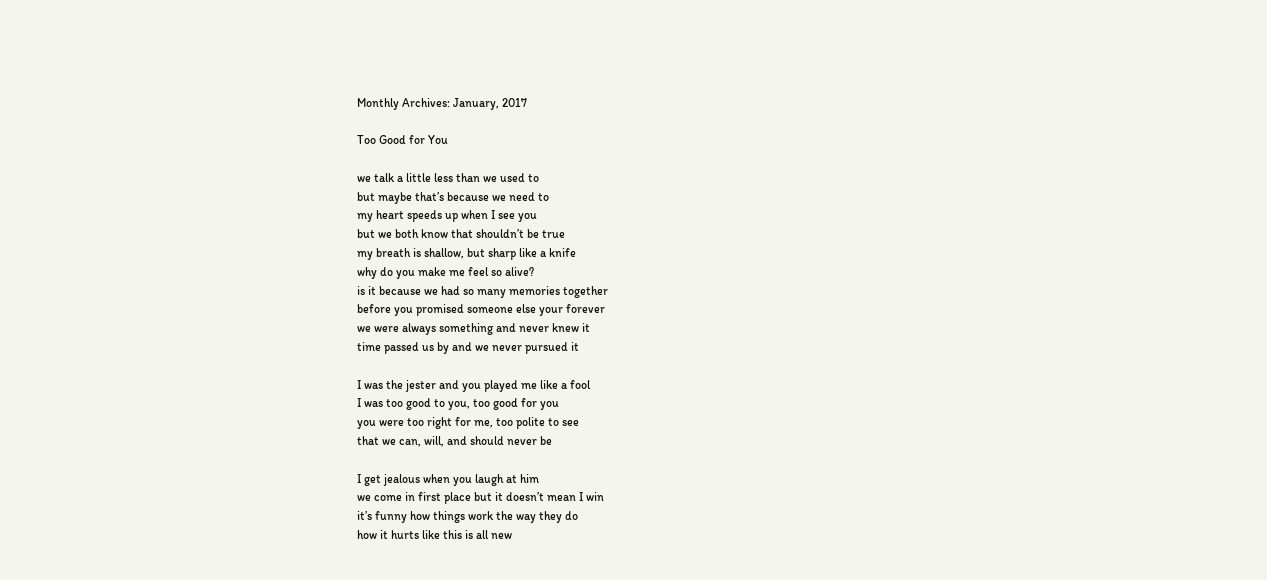Monthly Archives: January, 2017

Too Good for You

we talk a little less than we used to
but maybe that’s because we need to
my heart speeds up when I see you
but we both know that shouldn’t be true
my breath is shallow, but sharp like a knife
why do you make me feel so alive?
is it because we had so many memories together
before you promised someone else your forever
we were always something and never knew it
time passed us by and we never pursued it

I was the jester and you played me like a fool
I was too good to you, too good for you
you were too right for me, too polite to see
that we can, will, and should never be

I get jealous when you laugh at him
we come in first place but it doesn’t mean I win
it’s funny how things work the way they do
how it hurts like this is all new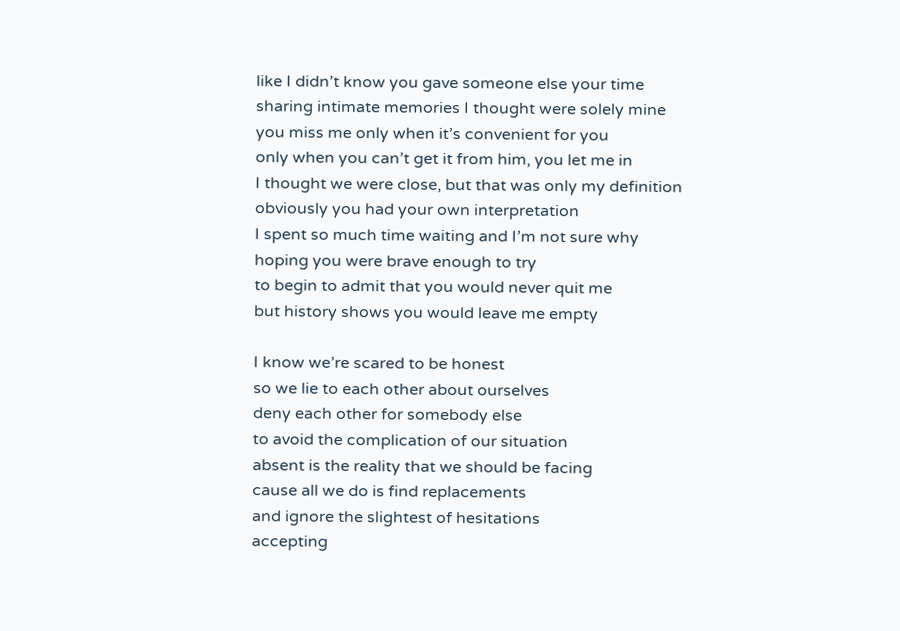like I didn’t know you gave someone else your time
sharing intimate memories I thought were solely mine
you miss me only when it’s convenient for you
only when you can’t get it from him, you let me in
I thought we were close, but that was only my definition
obviously you had your own interpretation
I spent so much time waiting and I’m not sure why
hoping you were brave enough to try
to begin to admit that you would never quit me
but history shows you would leave me empty

I know we’re scared to be honest
so we lie to each other about ourselves
deny each other for somebody else
to avoid the complication of our situation
absent is the reality that we should be facing
cause all we do is find replacements
and ignore the slightest of hesitations
accepting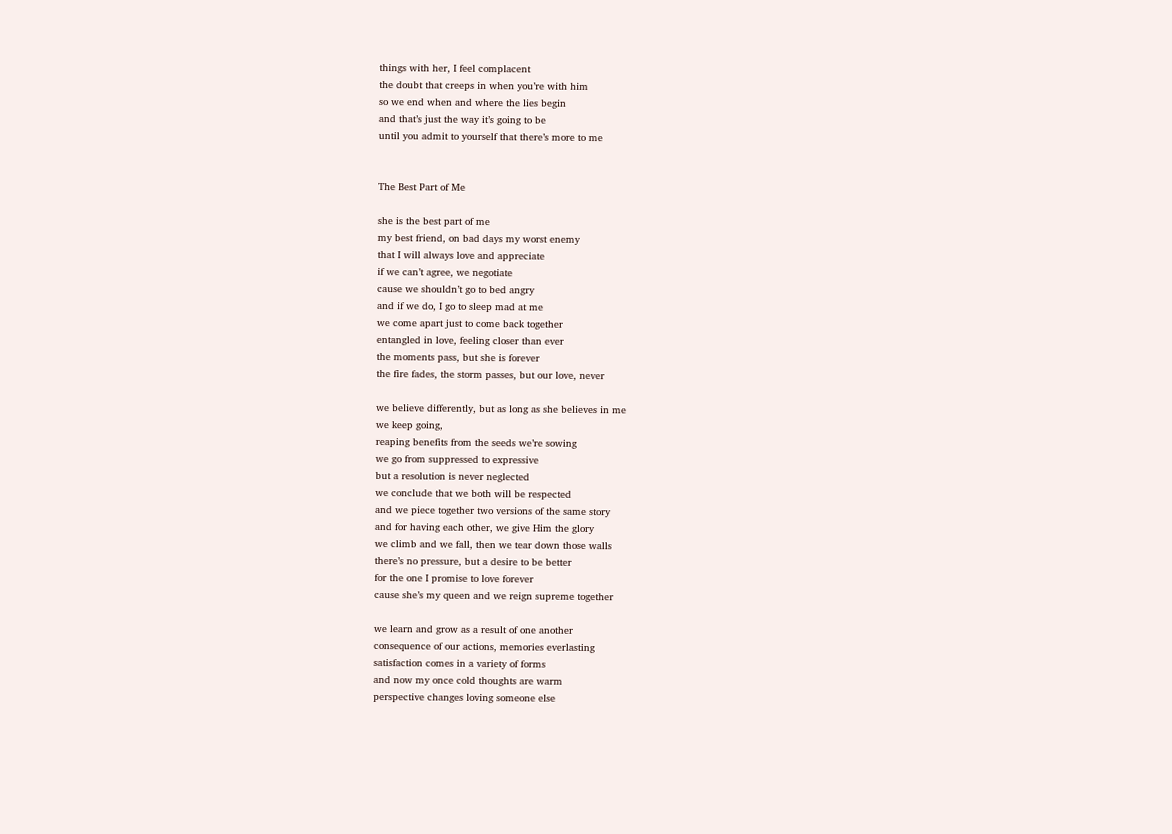things with her, I feel complacent
the doubt that creeps in when you’re with him
so we end when and where the lies begin
and that’s just the way it’s going to be
until you admit to yourself that there’s more to me


The Best Part of Me

she is the best part of me
my best friend, on bad days my worst enemy
that I will always love and appreciate
if we can’t agree, we negotiate
cause we shouldn’t go to bed angry
and if we do, I go to sleep mad at me
we come apart just to come back together
entangled in love, feeling closer than ever
the moments pass, but she is forever
the fire fades, the storm passes, but our love, never

we believe differently, but as long as she believes in me
we keep going,
reaping benefits from the seeds we’re sowing
we go from suppressed to expressive
but a resolution is never neglected
we conclude that we both will be respected
and we piece together two versions of the same story
and for having each other, we give Him the glory
we climb and we fall, then we tear down those walls
there’s no pressure, but a desire to be better
for the one I promise to love forever
cause she’s my queen and we reign supreme together

we learn and grow as a result of one another
consequence of our actions, memories everlasting
satisfaction comes in a variety of forms
and now my once cold thoughts are warm
perspective changes loving someone else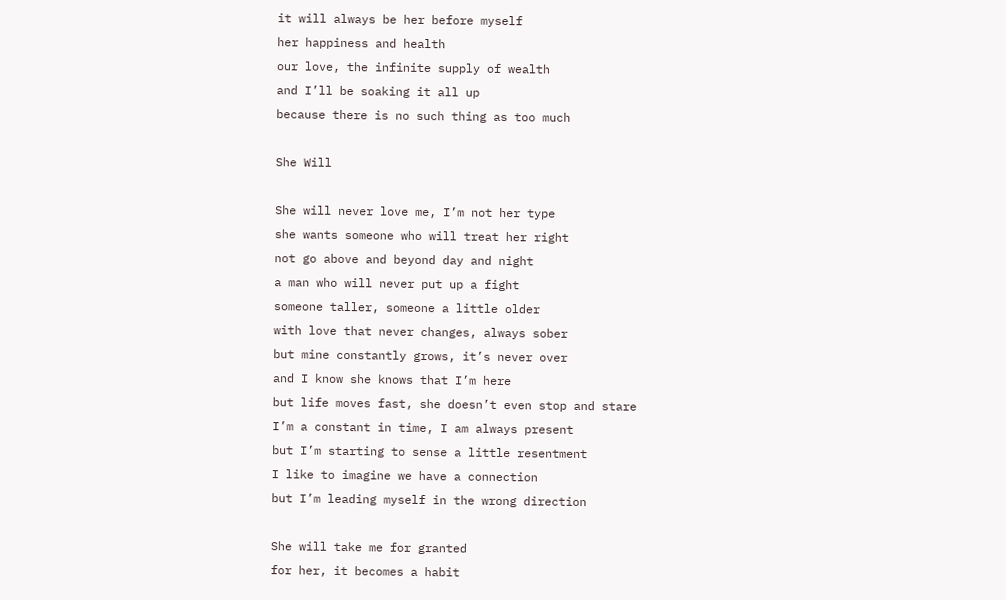it will always be her before myself
her happiness and health
our love, the infinite supply of wealth
and I’ll be soaking it all up
because there is no such thing as too much

She Will

She will never love me, I’m not her type
she wants someone who will treat her right
not go above and beyond day and night
a man who will never put up a fight
someone taller, someone a little older
with love that never changes, always sober
but mine constantly grows, it’s never over
and I know she knows that I’m here
but life moves fast, she doesn’t even stop and stare
I’m a constant in time, I am always present
but I’m starting to sense a little resentment
I like to imagine we have a connection
but I’m leading myself in the wrong direction

She will take me for granted
for her, it becomes a habit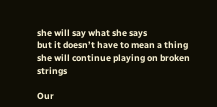she will say what she says
but it doesn’t have to mean a thing
she will continue playing on broken strings

Our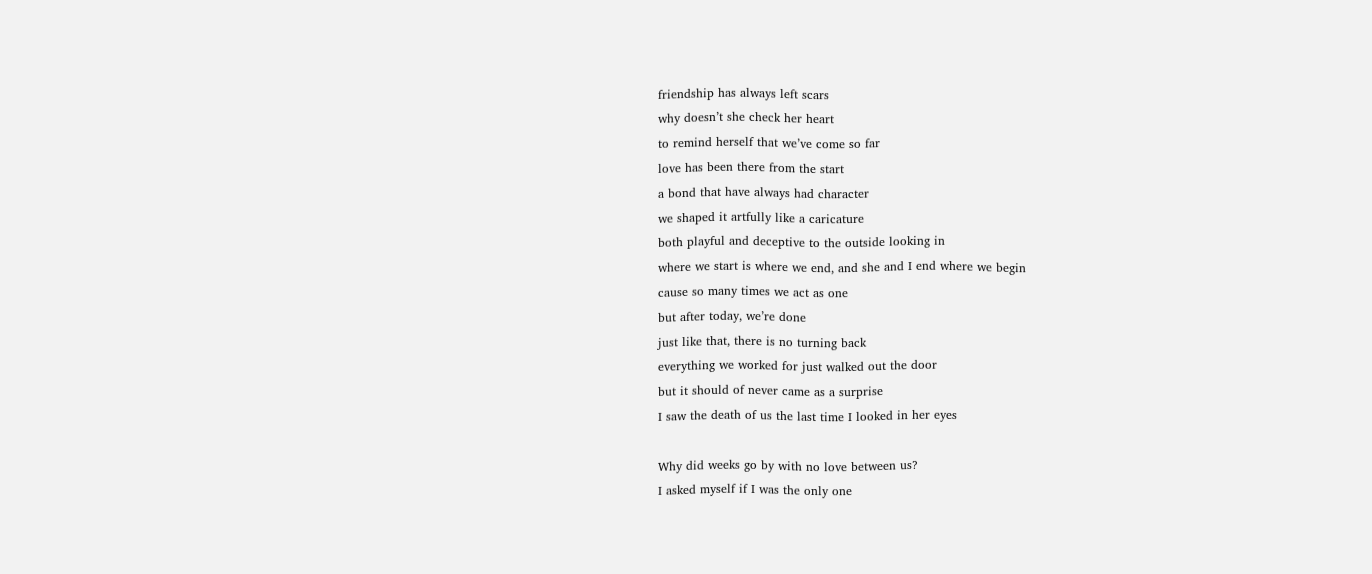friendship has always left scars
why doesn’t she check her heart
to remind herself that we’ve come so far
love has been there from the start
a bond that have always had character
we shaped it artfully like a caricature
both playful and deceptive to the outside looking in
where we start is where we end, and she and I end where we begin
cause so many times we act as one
but after today, we’re done
just like that, there is no turning back
everything we worked for just walked out the door
but it should of never came as a surprise
I saw the death of us the last time I looked in her eyes

Why did weeks go by with no love between us?
I asked myself if I was the only one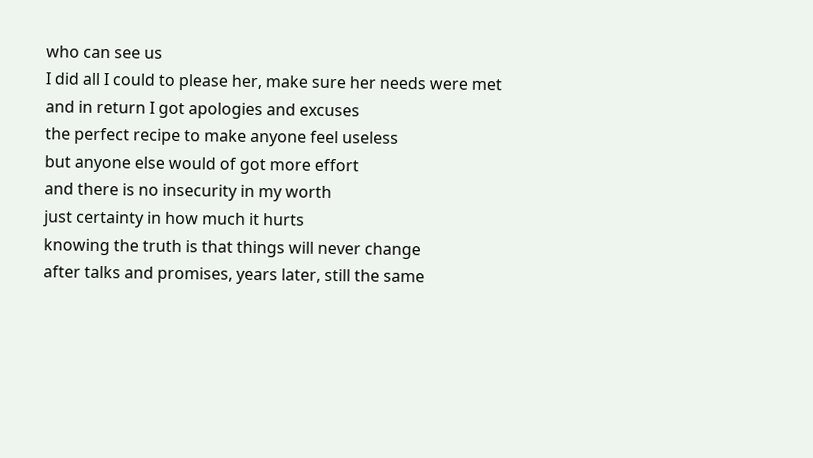who can see us
I did all I could to please her, make sure her needs were met
and in return I got apologies and excuses
the perfect recipe to make anyone feel useless
but anyone else would of got more effort
and there is no insecurity in my worth
just certainty in how much it hurts
knowing the truth is that things will never change
after talks and promises, years later, still the same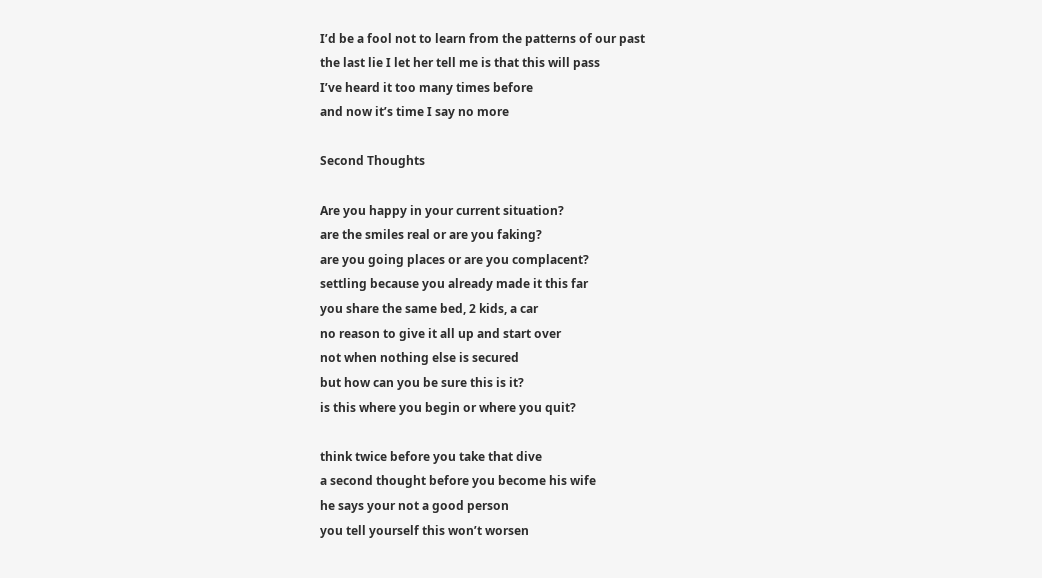I’d be a fool not to learn from the patterns of our past
the last lie I let her tell me is that this will pass
I’ve heard it too many times before
and now it’s time I say no more

Second Thoughts

Are you happy in your current situation?
are the smiles real or are you faking?
are you going places or are you complacent?
settling because you already made it this far
you share the same bed, 2 kids, a car
no reason to give it all up and start over
not when nothing else is secured
but how can you be sure this is it?
is this where you begin or where you quit?

think twice before you take that dive
a second thought before you become his wife
he says your not a good person
you tell yourself this won’t worsen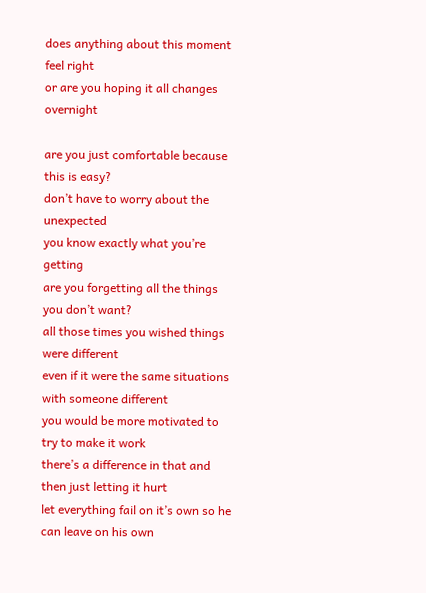does anything about this moment feel right
or are you hoping it all changes overnight

are you just comfortable because this is easy?
don’t have to worry about the unexpected
you know exactly what you’re getting
are you forgetting all the things you don’t want?
all those times you wished things were different
even if it were the same situations with someone different
you would be more motivated to try to make it work
there’s a difference in that and then just letting it hurt
let everything fail on it’s own so he can leave on his own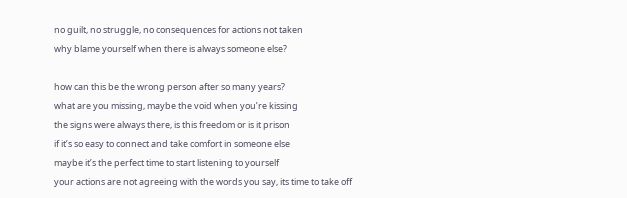no guilt, no struggle, no consequences for actions not taken
why blame yourself when there is always someone else?

how can this be the wrong person after so many years?
what are you missing, maybe the void when you’re kissing
the signs were always there, is this freedom or is it prison
if it’s so easy to connect and take comfort in someone else
maybe it’s the perfect time to start listening to yourself
your actions are not agreeing with the words you say, its time to take off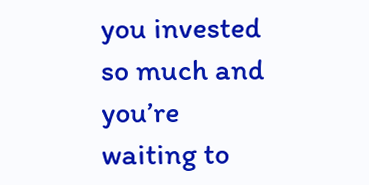you invested so much and you’re waiting to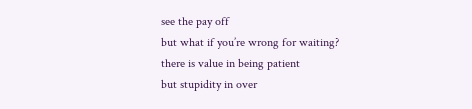see the pay off
but what if you’re wrong for waiting?
there is value in being patient
but stupidity in over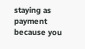staying as payment
because you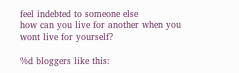feel indebted to someone else
how can you live for another when you wont live for yourself?

%d bloggers like this: